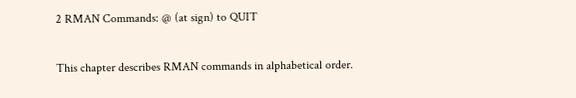2 RMAN Commands: @ (at sign) to QUIT

This chapter describes RMAN commands in alphabetical order.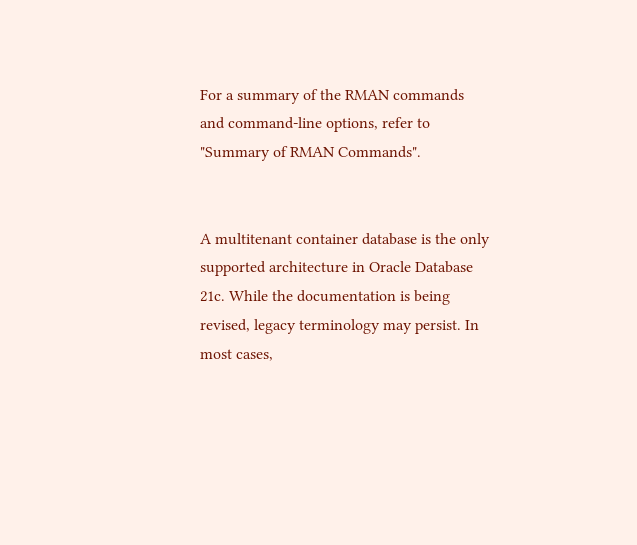For a summary of the RMAN commands and command-line options, refer to "Summary of RMAN Commands".


A multitenant container database is the only supported architecture in Oracle Database 21c. While the documentation is being revised, legacy terminology may persist. In most cases,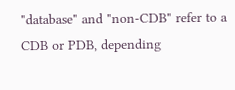"database" and "non-CDB" refer to a CDB or PDB, depending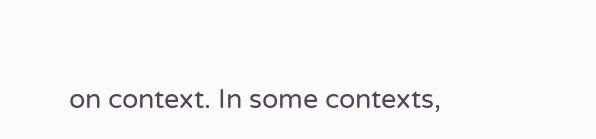on context. In some contexts,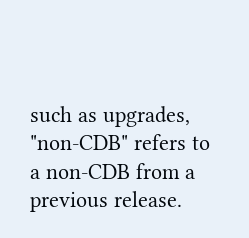such as upgrades, "non-CDB" refers to a non-CDB from a previous release.